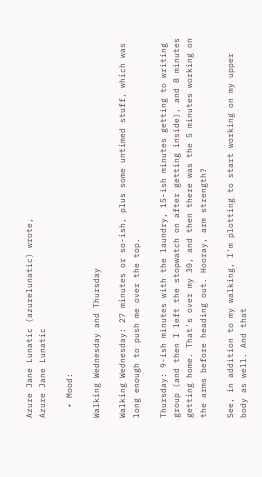Azure Jane Lunatic (azurelunatic) wrote,
Azure Jane Lunatic

  • Mood:

Walking Wednesday and Thursday

Walking Wednesday: 27 minutes or so-ish, plus some untimed stuff, which was long enough to push me over the top.

Thursday: 9-ish minutes with the laundry, 15-ish minutes getting to writing group (and then I left the stopwatch on after getting inside), and 8 minutes getting home. That's over my 30, and then there was the 5 minutes working on the arms before heading out. Hooray, arm strength?

See, in addition to my walking, I'm plotting to start working on my upper body as well. And that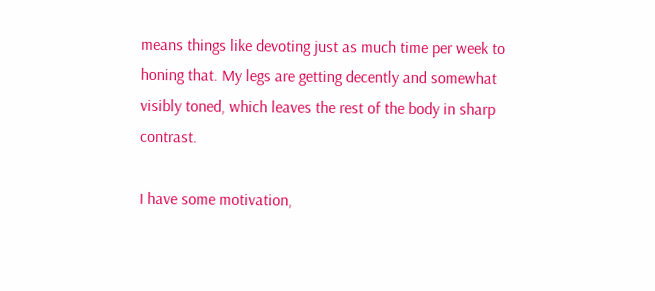means things like devoting just as much time per week to honing that. My legs are getting decently and somewhat visibly toned, which leaves the rest of the body in sharp contrast.

I have some motivation,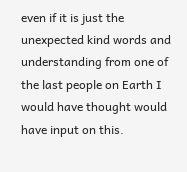even if it is just the unexpected kind words and understanding from one of the last people on Earth I would have thought would have input on this.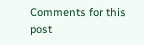Comments for this post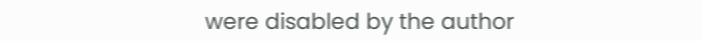were disabled by the author